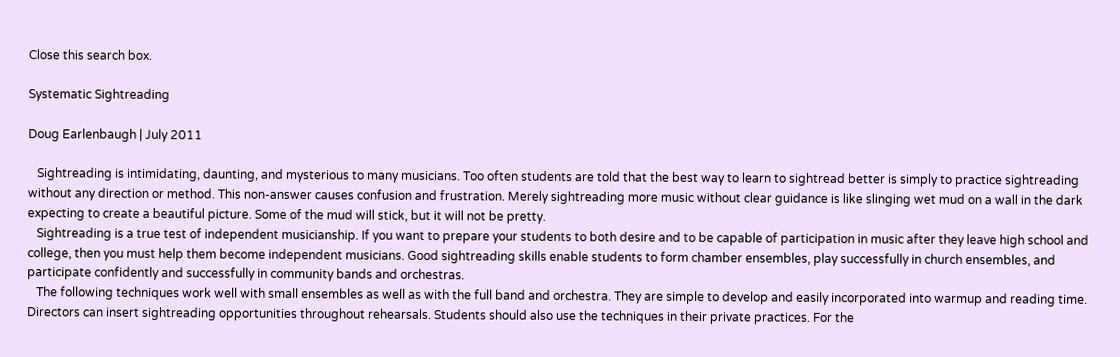Close this search box.

Systematic Sightreading

Doug Earlenbaugh | July 2011

   Sightreading is intimidating, daunting, and mysterious to many musicians. Too often students are told that the best way to learn to sightread better is simply to practice sightreading without any direction or method. This non-answer causes confusion and frustration. Merely sightreading more music without clear guidance is like slinging wet mud on a wall in the dark expecting to create a beautiful picture. Some of the mud will stick, but it will not be pretty.
   Sightreading is a true test of independent musicianship. If you want to prepare your students to both desire and to be capable of participation in music after they leave high school and college, then you must help them become independent musicians. Good sightreading skills enable students to form chamber ensembles, play successfully in church ensembles, and participate confidently and successfully in community bands and orchestras.
   The following techniques work well with small ensembles as well as with the full band and orchestra. They are simple to develop and easily incorporated into warmup and reading time. Directors can insert sightreading opportunities throughout rehearsals. Students should also use the techniques in their private practices. For the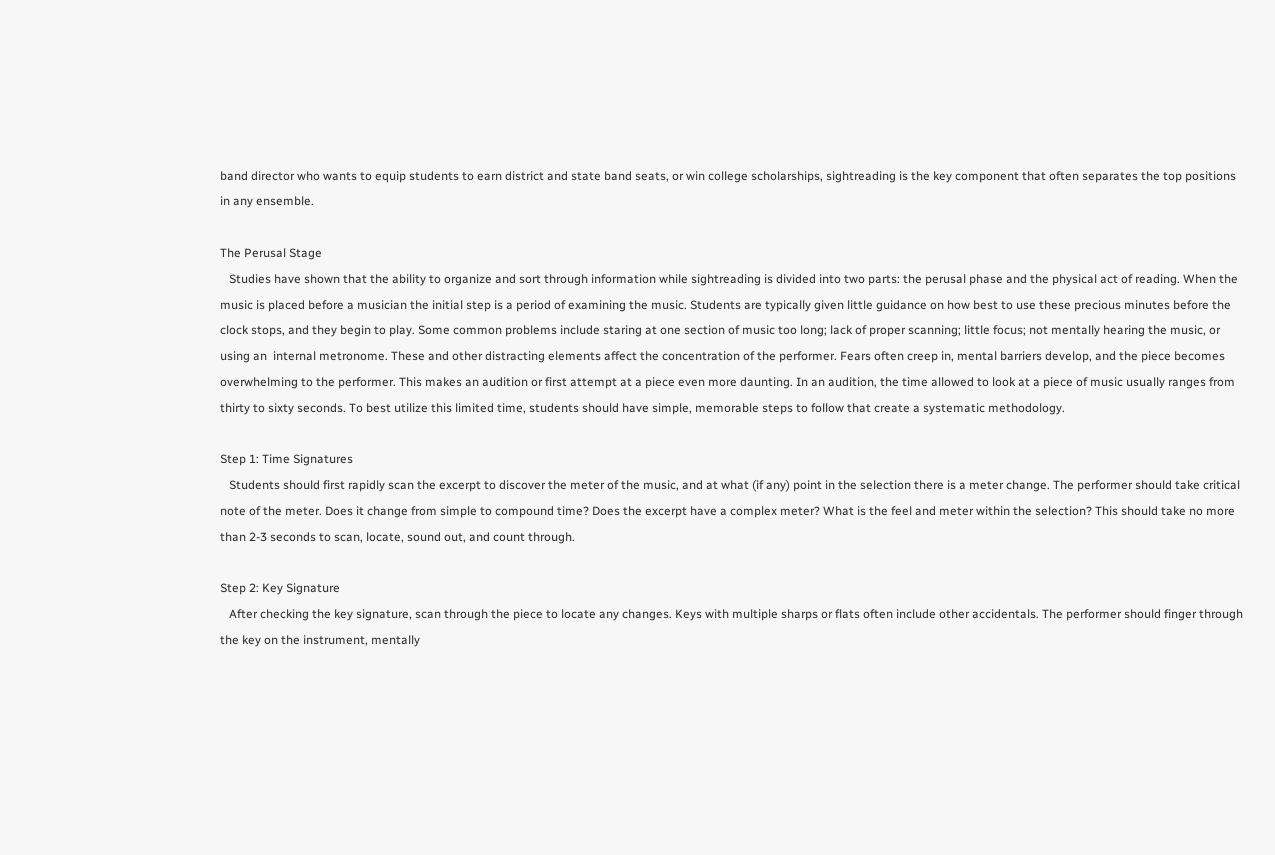band director who wants to equip students to earn district and state band seats, or win college scholarships, sightreading is the key component that often separates the top positions in any ensemble.

The Perusal Stage
   Studies have shown that the ability to organize and sort through information while sightreading is divided into two parts: the perusal phase and the physical act of reading. When the music is placed before a musician the initial step is a period of examining the music. Students are typically given little guidance on how best to use these precious minutes before the clock stops, and they begin to play. Some common problems include staring at one section of music too long; lack of proper scanning; little focus; not mentally hearing the music, or using an  internal metronome. These and other distracting elements affect the concentration of the performer. Fears often creep in, mental barriers develop, and the piece becomes overwhelming to the performer. This makes an audition or first attempt at a piece even more daunting. In an audition, the time allowed to look at a piece of music usually ranges from thirty to sixty seconds. To best utilize this limited time, students should have simple, memorable steps to follow that create a systematic methodology.

Step 1: Time Signatures
   Students should first rapidly scan the excerpt to discover the meter of the music, and at what (if any) point in the selection there is a meter change. The performer should take critical note of the meter. Does it change from simple to compound time? Does the excerpt have a complex meter? What is the feel and meter within the selection? This should take no more than 2-3 seconds to scan, locate, sound out, and count through.

Step 2: Key Signature
   After checking the key signature, scan through the piece to locate any changes. Keys with multiple sharps or flats often include other accidentals. The performer should finger through the key on the instrument, mentally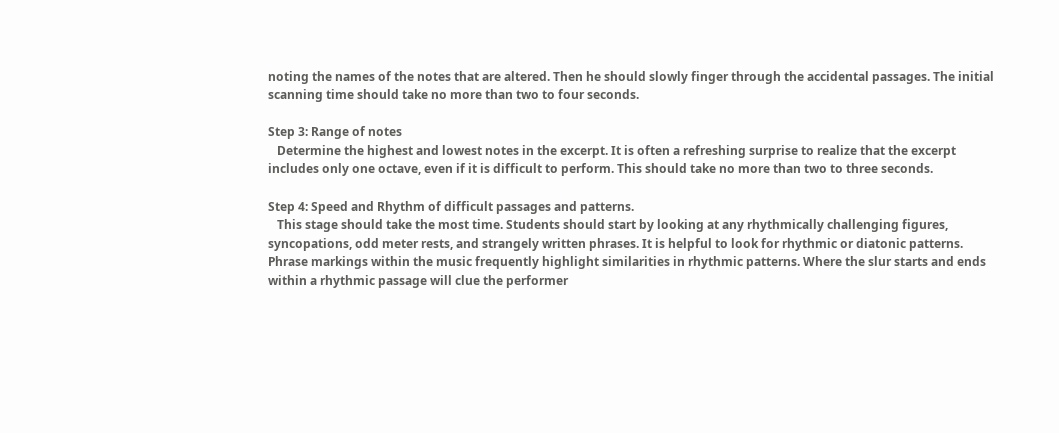noting the names of the notes that are altered. Then he should slowly finger through the accidental passages. The initial scanning time should take no more than two to four seconds.

Step 3: Range of notes
   Determine the highest and lowest notes in the excerpt. It is often a refreshing surprise to realize that the excerpt includes only one octave, even if it is difficult to perform. This should take no more than two to three seconds.

Step 4: Speed and Rhythm of difficult passages and patterns.
   This stage should take the most time. Students should start by looking at any rhythmically challenging figures, syncopations, odd meter rests, and strangely written phrases. It is helpful to look for rhythmic or diatonic patterns. Phrase markings within the music frequently highlight similarities in rhythmic patterns. Where the slur starts and ends within a rhythmic passage will clue the performer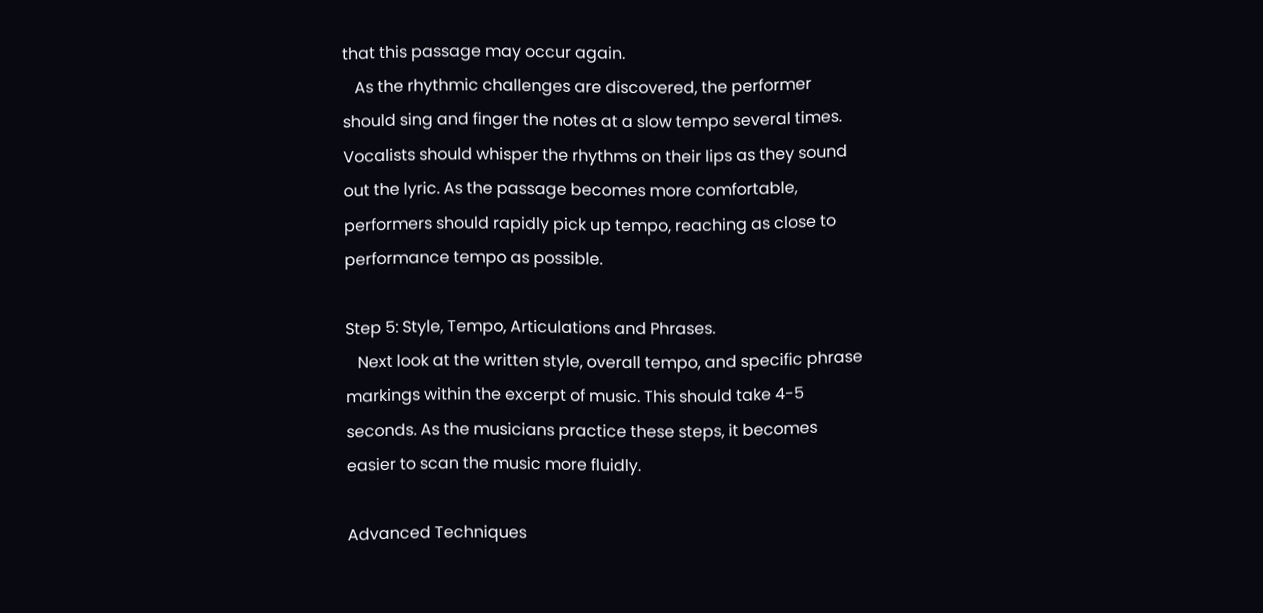that this passage may occur again.
   As the rhythmic challenges are discovered, the performer should sing and finger the notes at a slow tempo several times. Vocalists should whisper the rhythms on their lips as they sound out the lyric. As the passage becomes more comfortable, performers should rapidly pick up tempo, reaching as close to performance tempo as possible.

Step 5: Style, Tempo, Articulations and Phrases.
   Next look at the written style, overall tempo, and specific phrase markings within the excerpt of music. This should take 4-5 seconds. As the musicians practice these steps, it becomes easier to scan the music more fluidly.

Advanced Techniques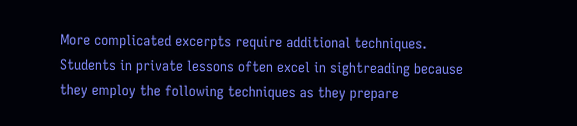More complicated excerpts require additional techniques. Students in private lessons often excel in sightreading because they employ the following techniques as they prepare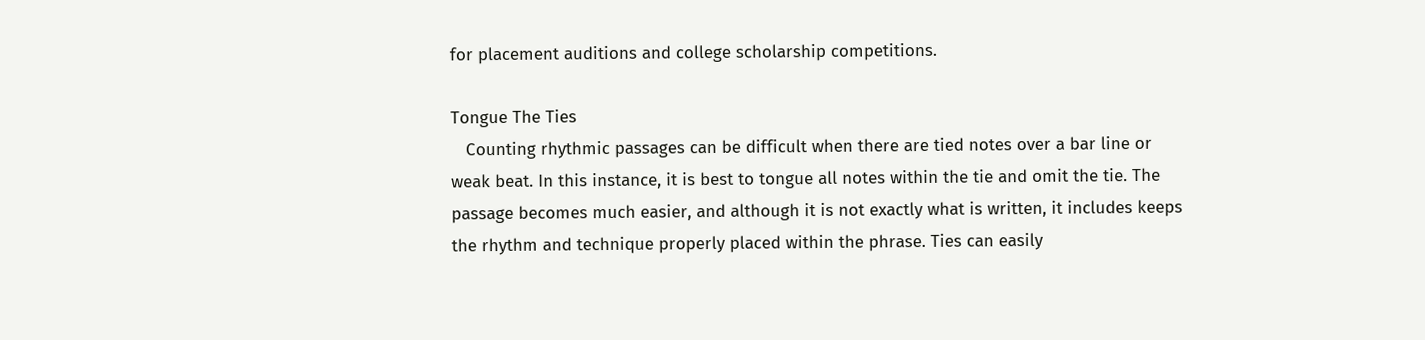for placement auditions and college scholarship competitions.

Tongue The Ties
   Counting rhythmic passages can be difficult when there are tied notes over a bar line or weak beat. In this instance, it is best to tongue all notes within the tie and omit the tie. The passage becomes much easier, and although it is not exactly what is written, it includes keeps the rhythm and technique properly placed within the phrase. Ties can easily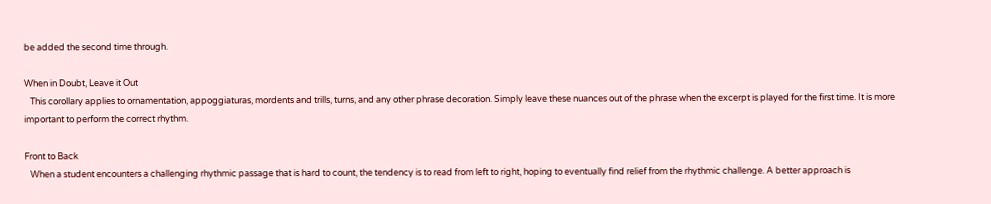be added the second time through.

When in Doubt, Leave it Out
   This corollary applies to ornamentation, appoggiaturas, mordents and trills, turns, and any other phrase decoration. Simply leave these nuances out of the phrase when the excerpt is played for the first time. It is more important to perform the correct rhythm.

Front to Back
   When a student encounters a challenging rhythmic passage that is hard to count, the tendency is to read from left to right, hoping to eventually find relief from the rhythmic challenge. A better approach is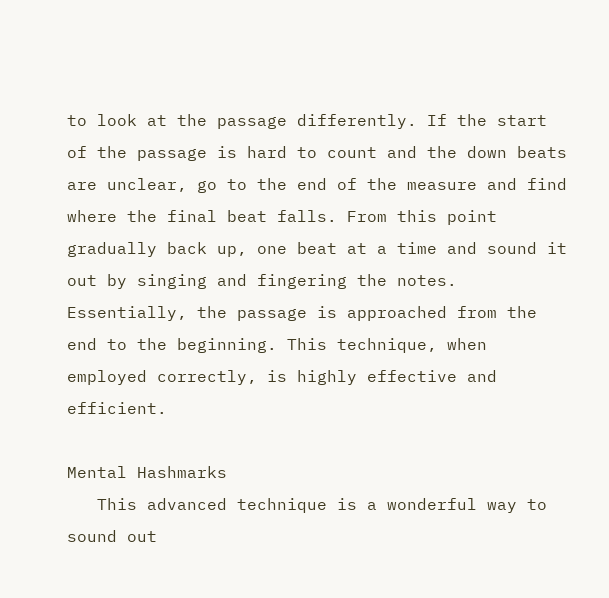to look at the passage differently. If the start of the passage is hard to count and the down beats are unclear, go to the end of the measure and find where the final beat falls. From this point gradually back up, one beat at a time and sound it out by singing and fingering the notes. Essentially, the passage is approached from the end to the beginning. This technique, when employed correctly, is highly effective and efficient.

Mental Hashmarks
   This advanced technique is a wonderful way to sound out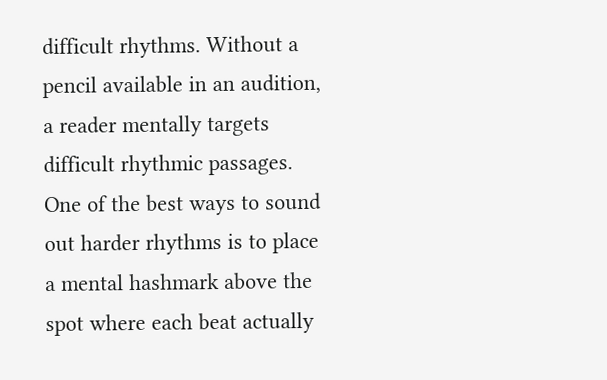difficult rhythms. Without a pencil available in an audition, a reader mentally targets difficult rhythmic passages. One of the best ways to sound out harder rhythms is to place a mental hashmark above the spot where each beat actually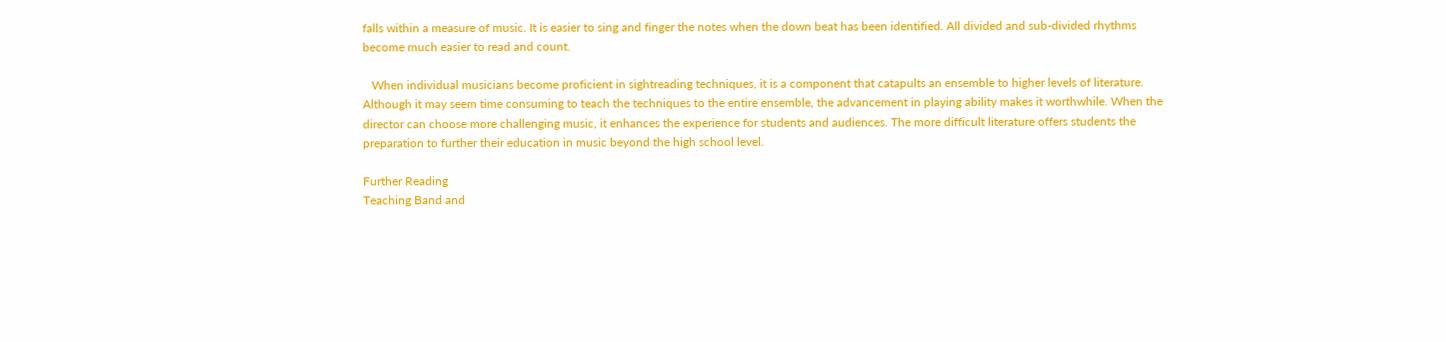falls within a measure of music. It is easier to sing and finger the notes when the down beat has been identified. All divided and sub-divided rhythms become much easier to read and count.

   When individual musicians become proficient in sightreading techniques, it is a component that catapults an ensemble to higher levels of literature. Although it may seem time consuming to teach the techniques to the entire ensemble, the advancement in playing ability makes it worthwhile. When the director can choose more challenging music, it enhances the experience for students and audiences. The more difficult literature offers students the preparation to further their education in music beyond the high school level.

Further Reading
Teaching Band and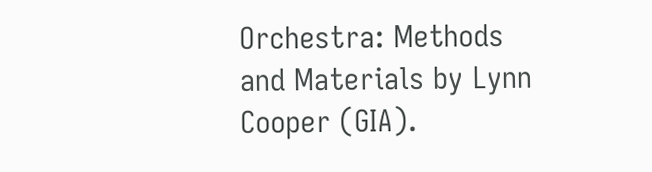Orchestra: Methods and Materials by Lynn Cooper (GIA).